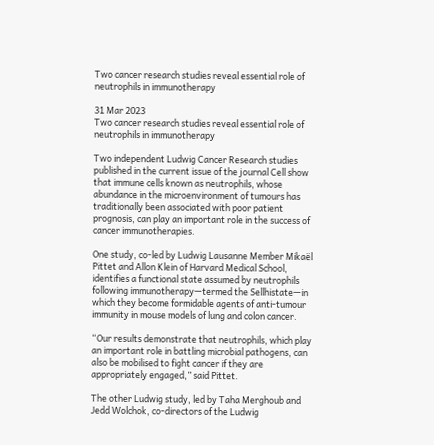Two cancer research studies reveal essential role of neutrophils in immunotherapy

31 Mar 2023
Two cancer research studies reveal essential role of neutrophils in immunotherapy

Two independent Ludwig Cancer Research studies published in the current issue of the journal Cell show that immune cells known as neutrophils, whose abundance in the microenvironment of tumours has traditionally been associated with poor patient prognosis, can play an important role in the success of cancer immunotherapies.

One study, co-led by Ludwig Lausanne Member Mikaël Pittet and Allon Klein of Harvard Medical School, identifies a functional state assumed by neutrophils following immunotherapy—termed the Sellhistate—in which they become formidable agents of anti-tumour immunity in mouse models of lung and colon cancer.

“Our results demonstrate that neutrophils, which play an important role in battling microbial pathogens, can also be mobilised to fight cancer if they are appropriately engaged,” said Pittet.

The other Ludwig study, led by Taha Merghoub and Jedd Wolchok, co-directors of the Ludwig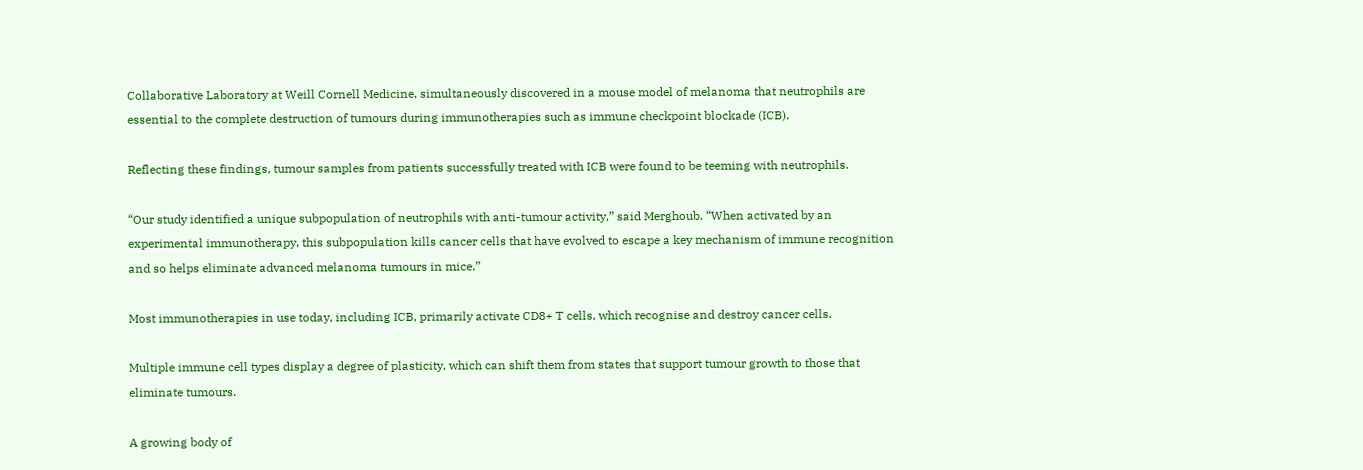Collaborative Laboratory at Weill Cornell Medicine, simultaneously discovered in a mouse model of melanoma that neutrophils are essential to the complete destruction of tumours during immunotherapies such as immune checkpoint blockade (ICB).

Reflecting these findings, tumour samples from patients successfully treated with ICB were found to be teeming with neutrophils.

“Our study identified a unique subpopulation of neutrophils with anti-tumour activity,” said Merghoub. “When activated by an experimental immunotherapy, this subpopulation kills cancer cells that have evolved to escape a key mechanism of immune recognition and so helps eliminate advanced melanoma tumours in mice.”

Most immunotherapies in use today, including ICB, primarily activate CD8+ T cells, which recognise and destroy cancer cells.

Multiple immune cell types display a degree of plasticity, which can shift them from states that support tumour growth to those that eliminate tumours.

A growing body of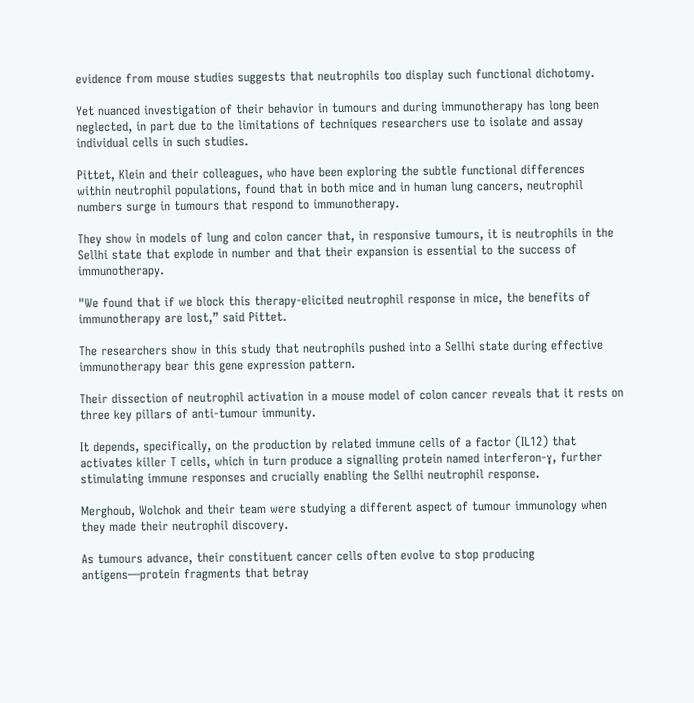evidence from mouse studies suggests that neutrophils too display such functional dichotomy.

Yet nuanced investigation of their behavior in tumours and during immunotherapy has long been neglected, in part due to the limitations of techniques researchers use to isolate and assay individual cells in such studies.

Pittet, Klein and their colleagues, who have been exploring the subtle functional differences within neutrophil populations, found that in both mice and in human lung cancers, neutrophil numbers surge in tumours that respond to immunotherapy.

They show in models of lung and colon cancer that, in responsive tumours, it is neutrophils in the Sellhi state that explode in number and that their expansion is essential to the success of immunotherapy.

"We found that if we block this therapy-elicited neutrophil response in mice, the benefits of immunotherapy are lost,” said Pittet.

The researchers show in this study that neutrophils pushed into a Sellhi state during effective immunotherapy bear this gene expression pattern.

Their dissection of neutrophil activation in a mouse model of colon cancer reveals that it rests on three key pillars of anti-tumour immunity.

It depends, specifically, on the production by related immune cells of a factor (IL12) that activates killer T cells, which in turn produce a signalling protein named interferon-ɣ, further stimulating immune responses and crucially enabling the Sellhi neutrophil response.

Merghoub, Wolchok and their team were studying a different aspect of tumour immunology when they made their neutrophil discovery.

As tumours advance, their constituent cancer cells often evolve to stop producing antigens—protein fragments that betray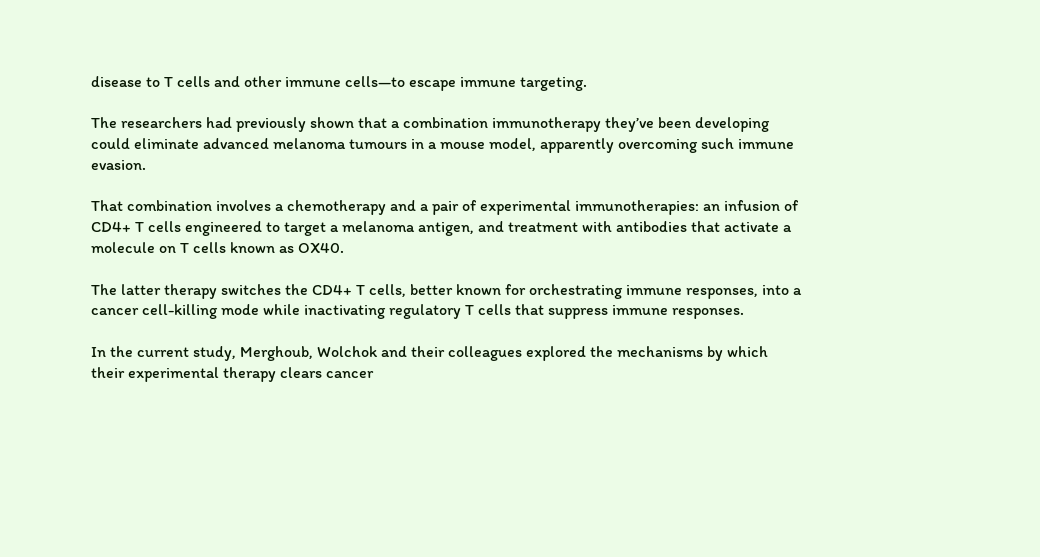disease to T cells and other immune cells—to escape immune targeting.

The researchers had previously shown that a combination immunotherapy they’ve been developing could eliminate advanced melanoma tumours in a mouse model, apparently overcoming such immune evasion.

That combination involves a chemotherapy and a pair of experimental immunotherapies: an infusion of CD4+ T cells engineered to target a melanoma antigen, and treatment with antibodies that activate a molecule on T cells known as OX40.

The latter therapy switches the CD4+ T cells, better known for orchestrating immune responses, into a cancer cell-killing mode while inactivating regulatory T cells that suppress immune responses.

In the current study, Merghoub, Wolchok and their colleagues explored the mechanisms by which their experimental therapy clears cancer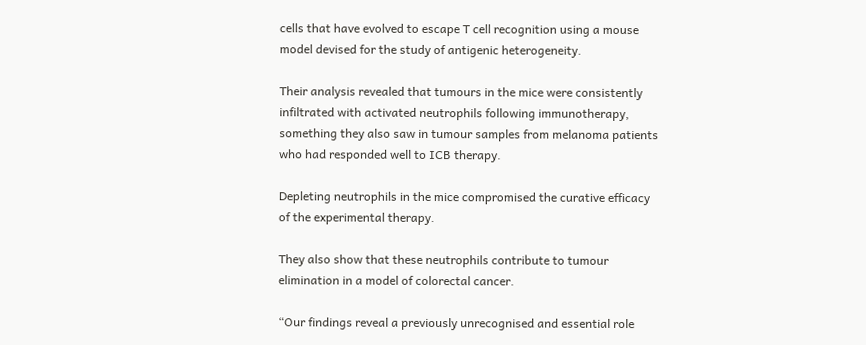cells that have evolved to escape T cell recognition using a mouse model devised for the study of antigenic heterogeneity.

Their analysis revealed that tumours in the mice were consistently infiltrated with activated neutrophils following immunotherapy, something they also saw in tumour samples from melanoma patients who had responded well to ICB therapy.

Depleting neutrophils in the mice compromised the curative efficacy of the experimental therapy.

They also show that these neutrophils contribute to tumour elimination in a model of colorectal cancer.

“Our findings reveal a previously unrecognised and essential role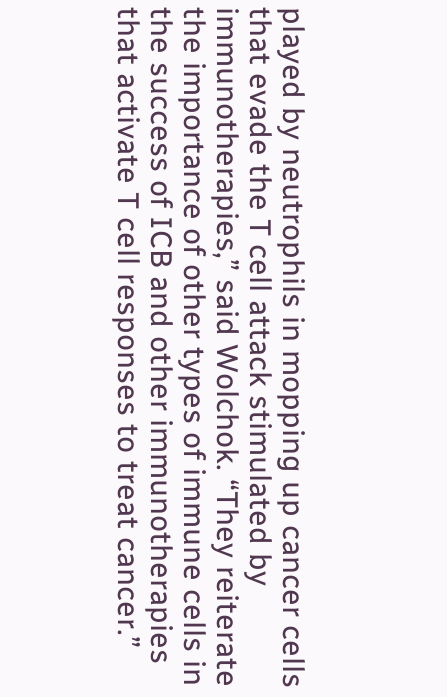played by neutrophils in mopping up cancer cells that evade the T cell attack stimulated by immunotherapies,” said Wolchok. “They reiterate the importance of other types of immune cells in the success of ICB and other immunotherapies that activate T cell responses to treat cancer.”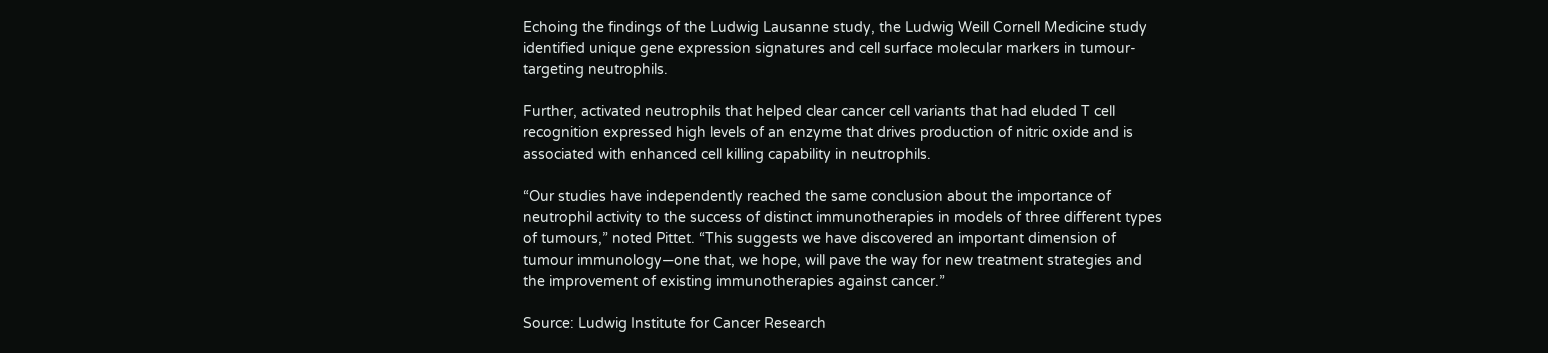Echoing the findings of the Ludwig Lausanne study, the Ludwig Weill Cornell Medicine study identified unique gene expression signatures and cell surface molecular markers in tumour-targeting neutrophils.

Further, activated neutrophils that helped clear cancer cell variants that had eluded T cell recognition expressed high levels of an enzyme that drives production of nitric oxide and is associated with enhanced cell killing capability in neutrophils.

“Our studies have independently reached the same conclusion about the importance of neutrophil activity to the success of distinct immunotherapies in models of three different types of tumours,” noted Pittet. “This suggests we have discovered an important dimension of tumour immunology—one that, we hope, will pave the way for new treatment strategies and the improvement of existing immunotherapies against cancer.”

Source: Ludwig Institute for Cancer Research